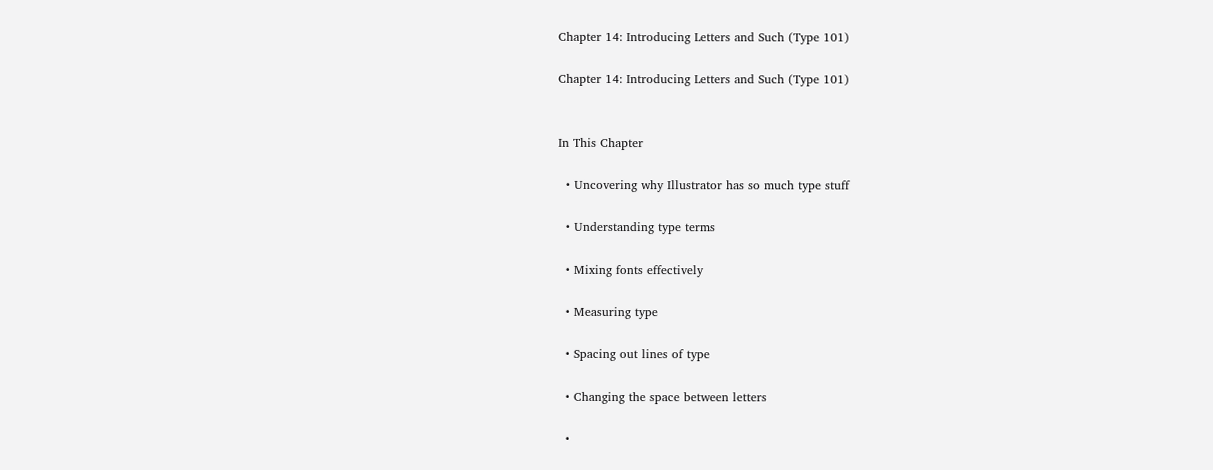Chapter 14: Introducing Letters and Such (Type 101)

Chapter 14: Introducing Letters and Such (Type 101)


In This Chapter

  • Uncovering why Illustrator has so much type stuff

  • Understanding type terms

  • Mixing fonts effectively

  • Measuring type

  • Spacing out lines of type

  • Changing the space between letters

  •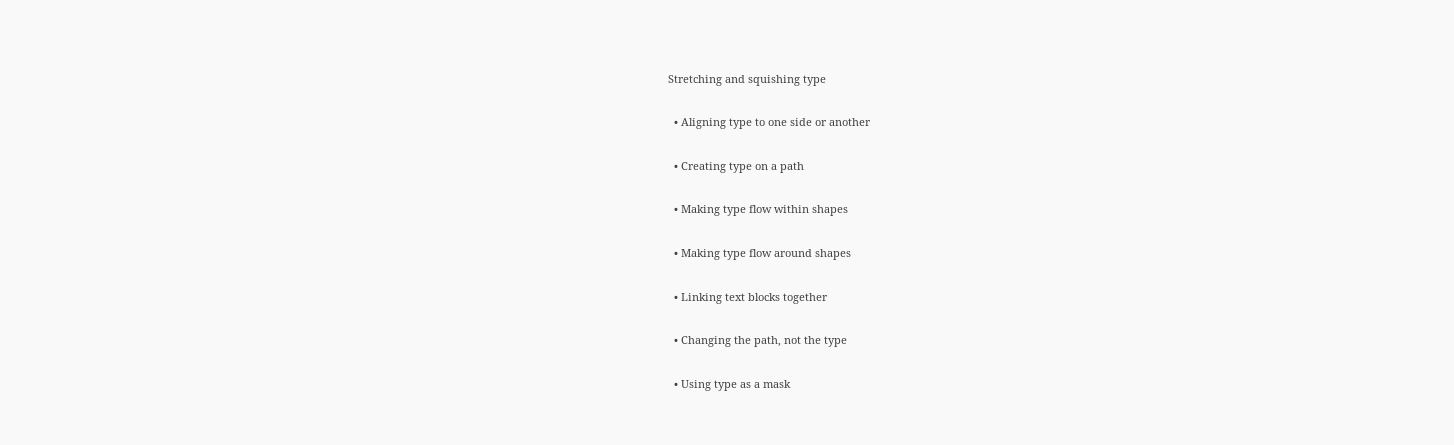Stretching and squishing type

  • Aligning type to one side or another

  • Creating type on a path

  • Making type flow within shapes

  • Making type flow around shapes

  • Linking text blocks together

  • Changing the path, not the type

  • Using type as a mask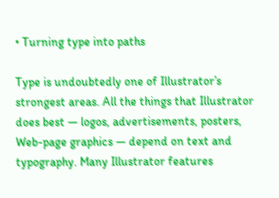• Turning type into paths

Type is undoubtedly one of Illustrator’s strongest areas. All the things that Illustrator does best — logos, advertisements, posters, Web-page graphics — depend on text and typography. Many Illustrator features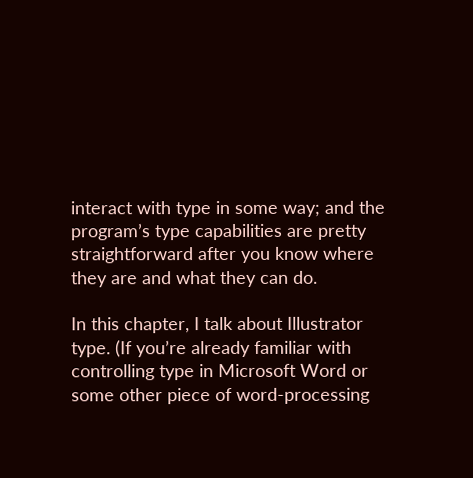interact with type in some way; and the program’s type capabilities are pretty straightforward after you know where they are and what they can do.

In this chapter, I talk about Illustrator type. (If you’re already familiar with controlling type in Microsoft Word or some other piece of word-processing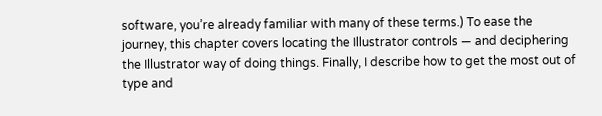software, you’re already familiar with many of these terms.) To ease the journey, this chapter covers locating the Illustrator controls — and deciphering the Illustrator way of doing things. Finally, I describe how to get the most out of type and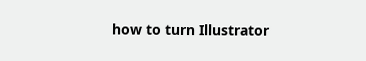how to turn Illustrator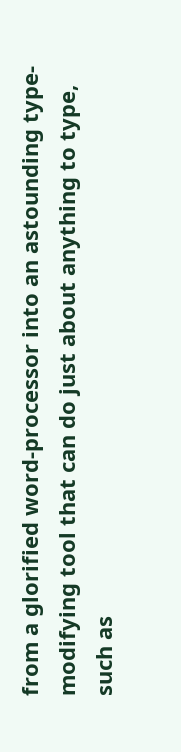from a glorified word-processor into an astounding type-modifying tool that can do just about anything to type, such as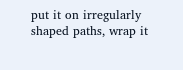put it on irregularly shaped paths, wrap it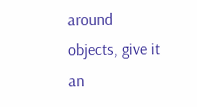around objects, give it an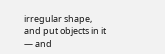irregular shape, and put objects in it — and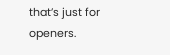that’s just for openers.